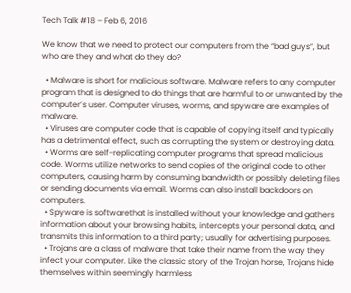Tech Talk #18 – Feb 6, 2016

We know that we need to protect our computers from the “bad guys”, but who are they and what do they do?

  • Malware is short for malicious software. Malware refers to any computer program that is designed to do things that are harmful to or unwanted by the computer’s user. Computer viruses, worms, and spyware are examples of malware.
  • Viruses are computer code that is capable of copying itself and typically has a detrimental effect, such as corrupting the system or destroying data.
  • Worms are self-replicating computer programs that spread malicious code. Worms utilize networks to send copies of the original code to other computers, causing harm by consuming bandwidth or possibly deleting files or sending documents via email. Worms can also install backdoors on computers.
  • Spyware is softwarethat is installed without your knowledge and gathers information about your browsing habits, intercepts your personal data, and transmits this information to a third party; usually for advertising purposes.
  • Trojans are a class of malware that take their name from the way they infect your computer. Like the classic story of the Trojan horse, Trojans hide themselves within seemingly harmless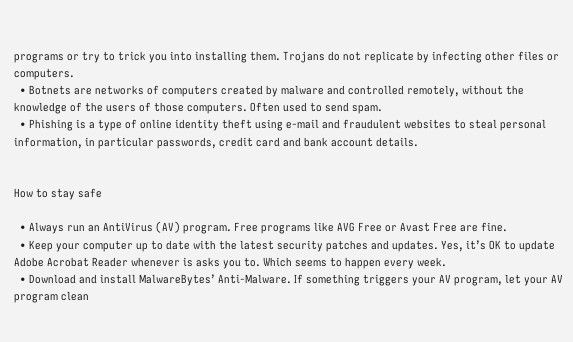programs or try to trick you into installing them. Trojans do not replicate by infecting other files or computers.
  • Botnets are networks of computers created by malware and controlled remotely, without the knowledge of the users of those computers. Often used to send spam.
  • Phishing is a type of online identity theft using e-mail and fraudulent websites to steal personal information, in particular passwords, credit card and bank account details.


How to stay safe

  • Always run an AntiVirus (AV) program. Free programs like AVG Free or Avast Free are fine.
  • Keep your computer up to date with the latest security patches and updates. Yes, it’s OK to update Adobe Acrobat Reader whenever is asks you to. Which seems to happen every week.
  • Download and install MalwareBytes’ Anti-Malware. If something triggers your AV program, let your AV program clean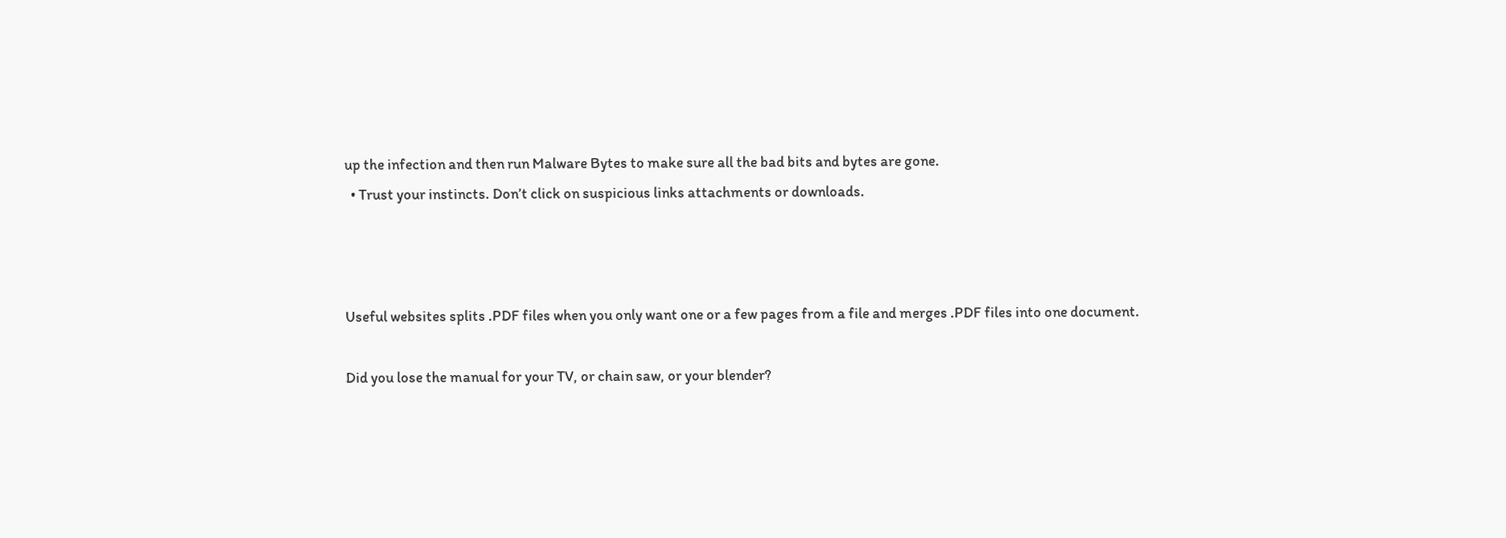up the infection and then run Malware Bytes to make sure all the bad bits and bytes are gone.
  • Trust your instincts. Don’t click on suspicious links attachments or downloads.



Useful websites splits .PDF files when you only want one or a few pages from a file and merges .PDF files into one document.

Did you lose the manual for your TV, or chain saw, or your blender?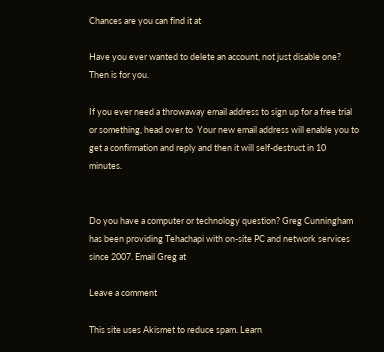Chances are you can find it at

Have you ever wanted to delete an account, not just disable one? Then is for you.

If you ever need a throwaway email address to sign up for a free trial or something, head over to  Your new email address will enable you to get a confirmation and reply and then it will self-destruct in 10 minutes.


Do you have a computer or technology question? Greg Cunningham has been providing Tehachapi with on-site PC and network services since 2007. Email Greg at

Leave a comment

This site uses Akismet to reduce spam. Learn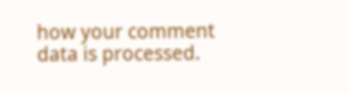how your comment data is processed.